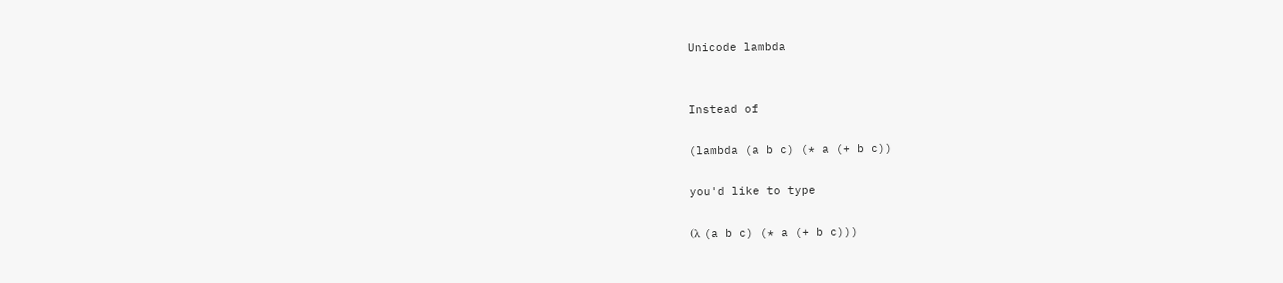Unicode lambda


Instead of

(lambda (a b c) (* a (+ b c))

you'd like to type

(λ (a b c) (* a (+ b c)))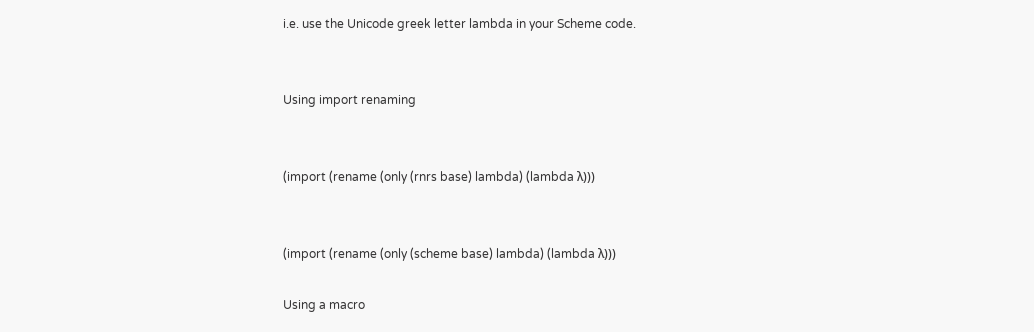i.e. use the Unicode greek letter lambda in your Scheme code.


Using import renaming


(import (rename (only (rnrs base) lambda) (lambda λ)))


(import (rename (only (scheme base) lambda) (lambda λ)))

Using a macro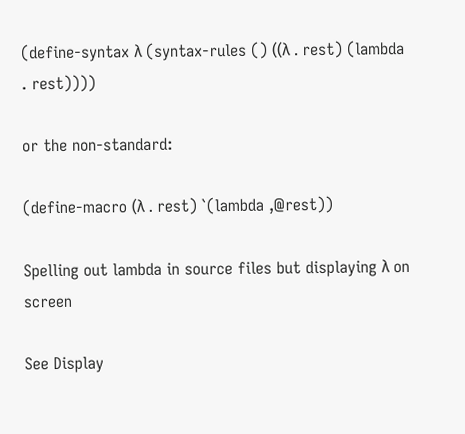(define-syntax λ (syntax-rules () ((λ . rest) (lambda . rest))))

or the non-standard:

(define-macro (λ . rest) `(lambda ,@rest))

Spelling out lambda in source files but displaying λ on screen

See Display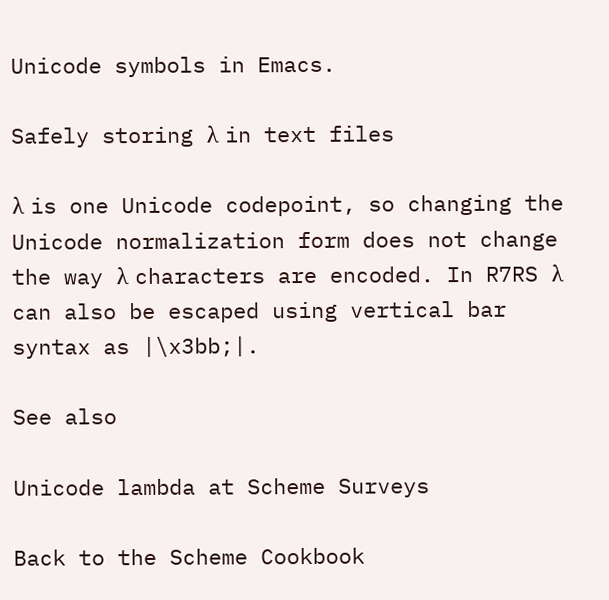Unicode symbols in Emacs.

Safely storing λ in text files

λ is one Unicode codepoint, so changing the Unicode normalization form does not change the way λ characters are encoded. In R7RS λ can also be escaped using vertical bar syntax as |\x3bb;|.

See also

Unicode lambda at Scheme Surveys

Back to the Scheme Cookbook